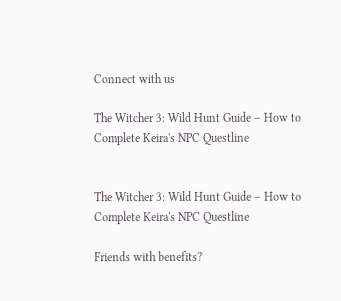Connect with us

The Witcher 3: Wild Hunt Guide – How to Complete Keira's NPC Questline


The Witcher 3: Wild Hunt Guide – How to Complete Keira's NPC Questline

Friends with benefits?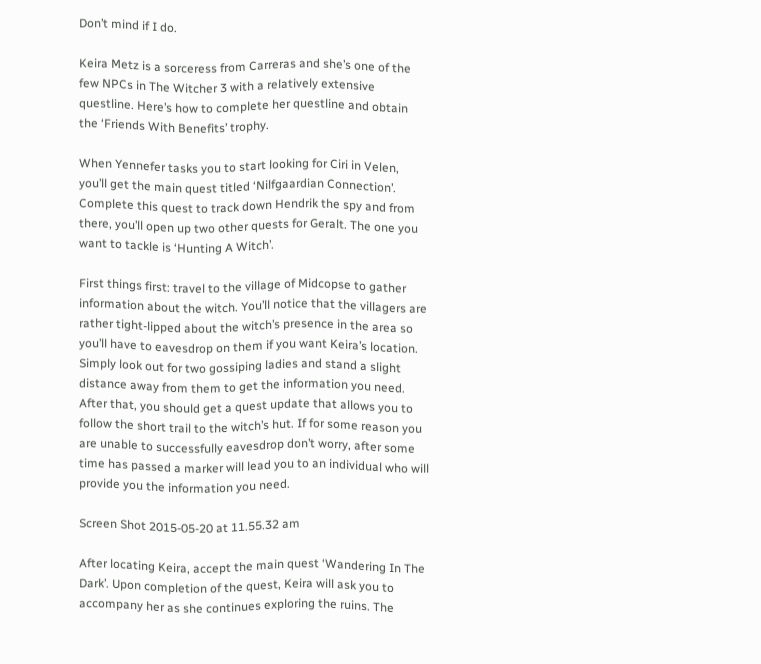Don’t mind if I do.

Keira Metz is a sorceress from Carreras and she’s one of the few NPCs in The Witcher 3 with a relatively extensive questline. Here’s how to complete her questline and obtain the ‘Friends With Benefits’ trophy.

When Yennefer tasks you to start looking for Ciri in Velen, you’ll get the main quest titled ‘Nilfgaardian Connection’. Complete this quest to track down Hendrik the spy and from there, you’ll open up two other quests for Geralt. The one you want to tackle is ‘Hunting A Witch’.

First things first: travel to the village of Midcopse to gather information about the witch. You’ll notice that the villagers are rather tight-lipped about the witch’s presence in the area so you’ll have to eavesdrop on them if you want Keira’s location. Simply look out for two gossiping ladies and stand a slight distance away from them to get the information you need. After that, you should get a quest update that allows you to follow the short trail to the witch’s hut. If for some reason you are unable to successfully eavesdrop don’t worry, after some time has passed a marker will lead you to an individual who will provide you the information you need.

Screen Shot 2015-05-20 at 11.55.32 am

After locating Keira, accept the main quest ‘Wandering In The Dark’. Upon completion of the quest, Keira will ask you to accompany her as she continues exploring the ruins. The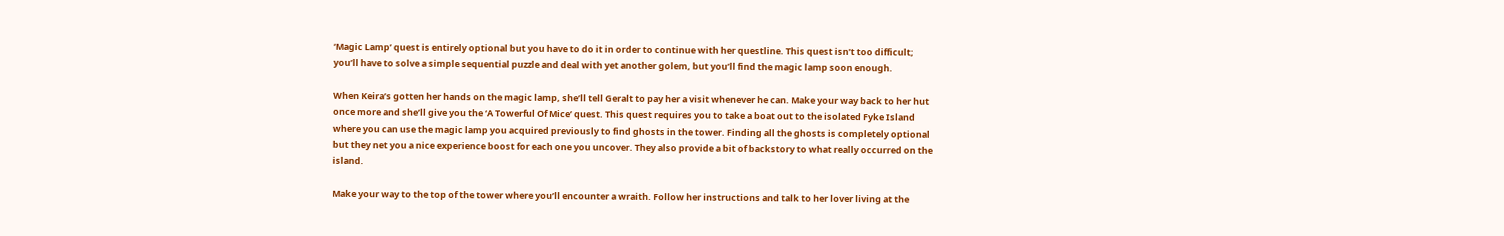‘Magic Lamp’ quest is entirely optional but you have to do it in order to continue with her questline. This quest isn’t too difficult; you’ll have to solve a simple sequential puzzle and deal with yet another golem, but you’ll find the magic lamp soon enough.

When Keira’s gotten her hands on the magic lamp, she’ll tell Geralt to pay her a visit whenever he can. Make your way back to her hut once more and she’ll give you the ‘A Towerful Of Mice’ quest. This quest requires you to take a boat out to the isolated Fyke Island where you can use the magic lamp you acquired previously to find ghosts in the tower. Finding all the ghosts is completely optional but they net you a nice experience boost for each one you uncover. They also provide a bit of backstory to what really occurred on the island.

Make your way to the top of the tower where you’ll encounter a wraith. Follow her instructions and talk to her lover living at the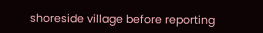shoreside village before reporting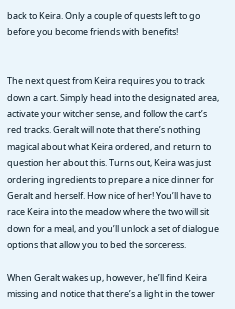back to Keira. Only a couple of quests left to go before you become friends with benefits!


The next quest from Keira requires you to track down a cart. Simply head into the designated area, activate your witcher sense, and follow the cart’s red tracks. Geralt will note that there’s nothing magical about what Keira ordered, and return to question her about this. Turns out, Keira was just ordering ingredients to prepare a nice dinner for Geralt and herself. How nice of her! You’ll have to race Keira into the meadow where the two will sit down for a meal, and you’ll unlock a set of dialogue options that allow you to bed the sorceress.

When Geralt wakes up, however, he’ll find Keira missing and notice that there’s a light in the tower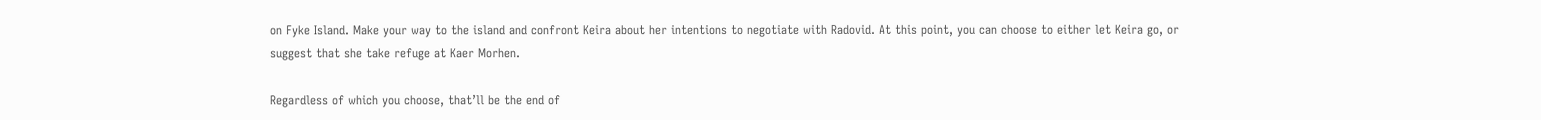on Fyke Island. Make your way to the island and confront Keira about her intentions to negotiate with Radovid. At this point, you can choose to either let Keira go, or suggest that she take refuge at Kaer Morhen.

Regardless of which you choose, that’ll be the end of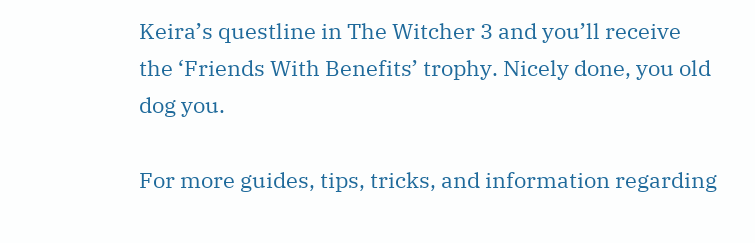Keira’s questline in The Witcher 3 and you’ll receive the ‘Friends With Benefits’ trophy. Nicely done, you old dog you.

For more guides, tips, tricks, and information regarding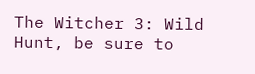The Witcher 3: Wild Hunt, be sure to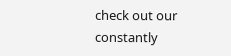check out our constantly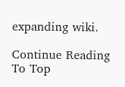expanding wiki.

Continue Reading
To Top